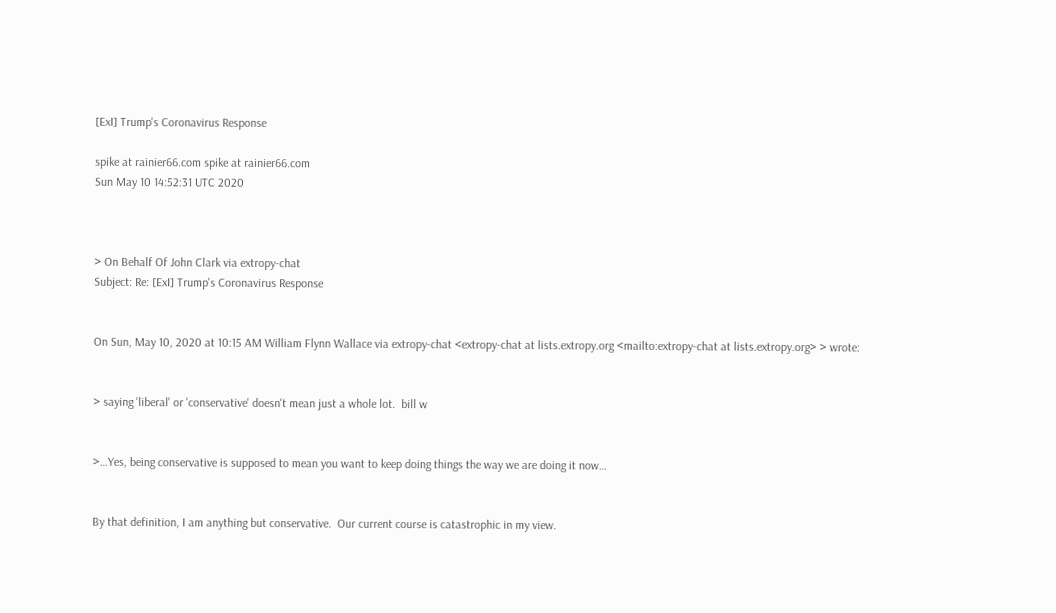[ExI] Trump's Coronavirus Response

spike at rainier66.com spike at rainier66.com
Sun May 10 14:52:31 UTC 2020



> On Behalf Of John Clark via extropy-chat
Subject: Re: [ExI] Trump's Coronavirus Response


On Sun, May 10, 2020 at 10:15 AM William Flynn Wallace via extropy-chat <extropy-chat at lists.extropy.org <mailto:extropy-chat at lists.extropy.org> > wrote:


> saying 'liberal' or 'conservative' doesn't mean just a whole lot.  bill w


>…Yes, being conservative is supposed to mean you want to keep doing things the way we are doing it now…


By that definition, I am anything but conservative.  Our current course is catastrophic in my view.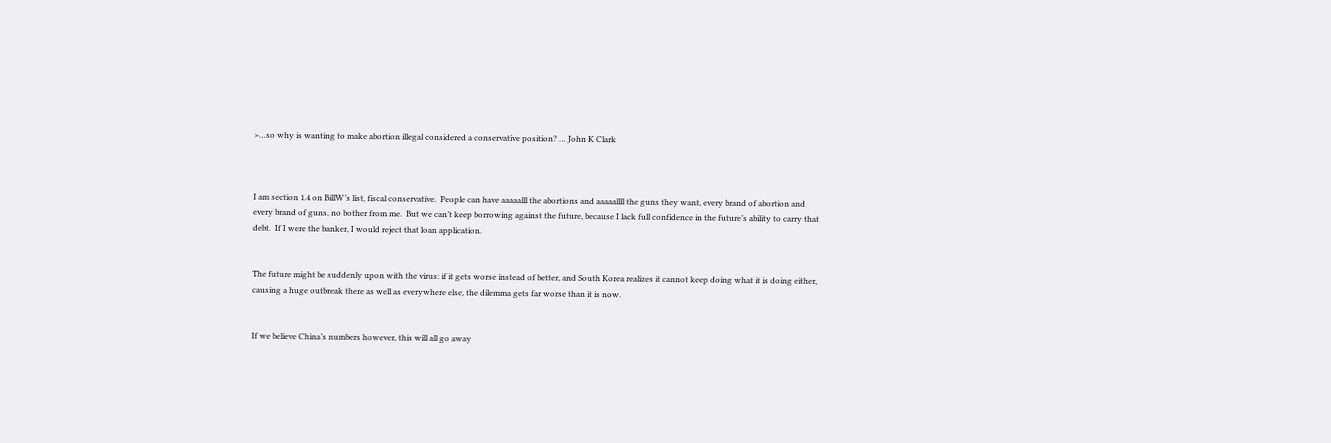>…so why is wanting to make abortion illegal considered a conservative position? … John K Clark



I am section 1.4 on BillW’s list, fiscal conservative.  People can have aaaaalll the abortions and aaaaallll the guns they want, every brand of abortion and every brand of guns, no bother from me.  But we can’t keep borrowing against the future, because I lack full confidence in the future’s ability to carry that debt.  If I were the banker, I would reject that loan application.


The future might be suddenly upon with the virus: if it gets worse instead of better, and South Korea realizes it cannot keep doing what it is doing either, causing a huge outbreak there as well as everywhere else, the dilemma gets far worse than it is now.


If we believe China’s numbers however, this will all go away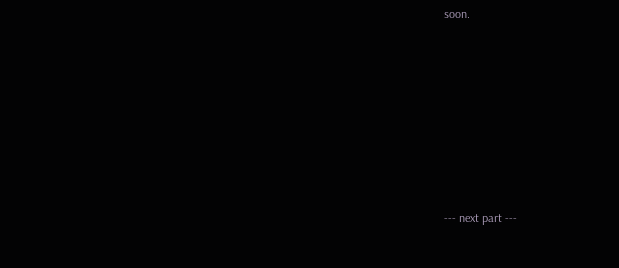soon.









--- next part ---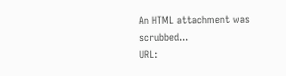An HTML attachment was scrubbed...
URL: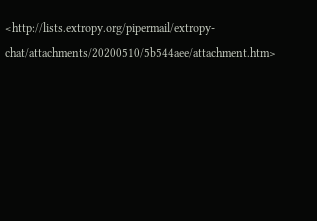<http://lists.extropy.org/pipermail/extropy-chat/attachments/20200510/5b544aee/attachment.htm>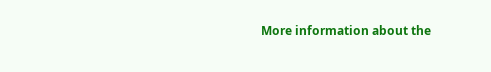More information about the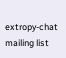extropy-chat mailing list